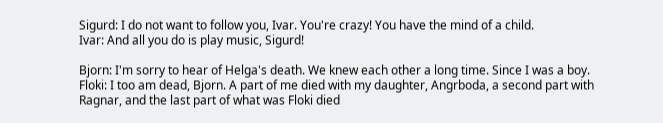Sigurd: I do not want to follow you, Ivar. You're crazy! You have the mind of a child.
Ivar: And all you do is play music, Sigurd!

Bjorn: I'm sorry to hear of Helga's death. We knew each other a long time. Since I was a boy.
Floki: I too am dead, Bjorn. A part of me died with my daughter, Angrboda, a second part with Ragnar, and the last part of what was Floki died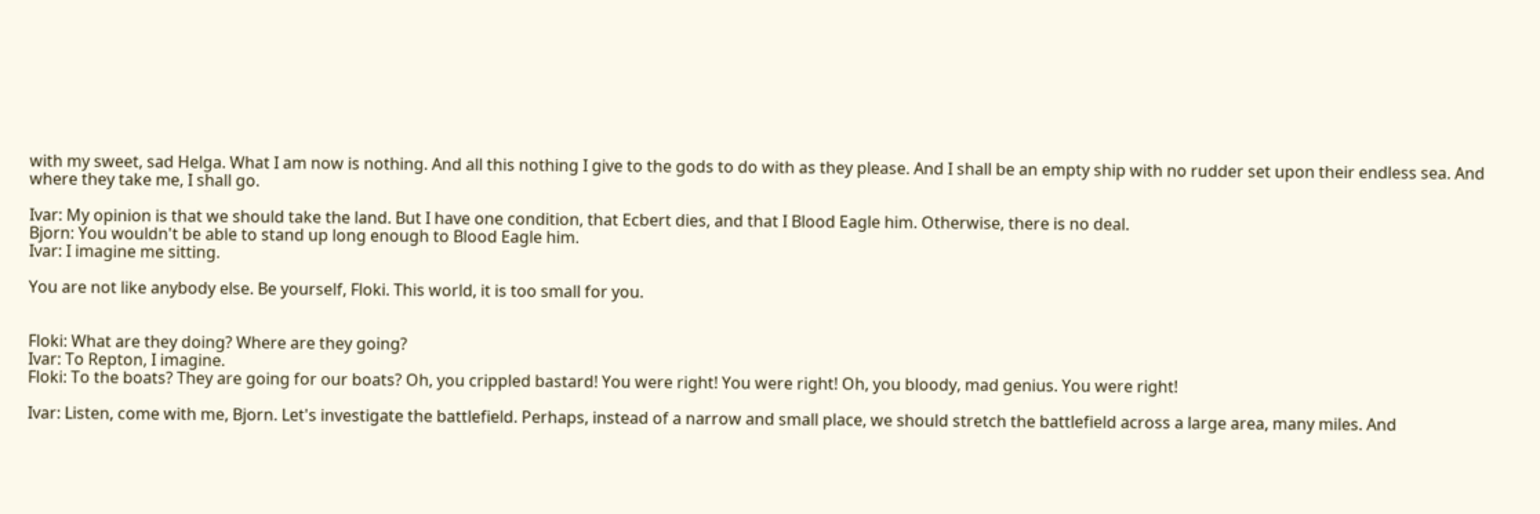with my sweet, sad Helga. What I am now is nothing. And all this nothing I give to the gods to do with as they please. And I shall be an empty ship with no rudder set upon their endless sea. And where they take me, I shall go.

Ivar: My opinion is that we should take the land. But I have one condition, that Ecbert dies, and that I Blood Eagle him. Otherwise, there is no deal.
Bjorn: You wouldn't be able to stand up long enough to Blood Eagle him.
Ivar: I imagine me sitting.

You are not like anybody else. Be yourself, Floki. This world, it is too small for you.


Floki: What are they doing? Where are they going?
Ivar: To Repton, I imagine.
Floki: To the boats? They are going for our boats? Oh, you crippled bastard! You were right! You were right! Oh, you bloody, mad genius. You were right!

Ivar: Listen, come with me, Bjorn. Let's investigate the battlefield. Perhaps, instead of a narrow and small place, we should stretch the battlefield across a large area, many miles. And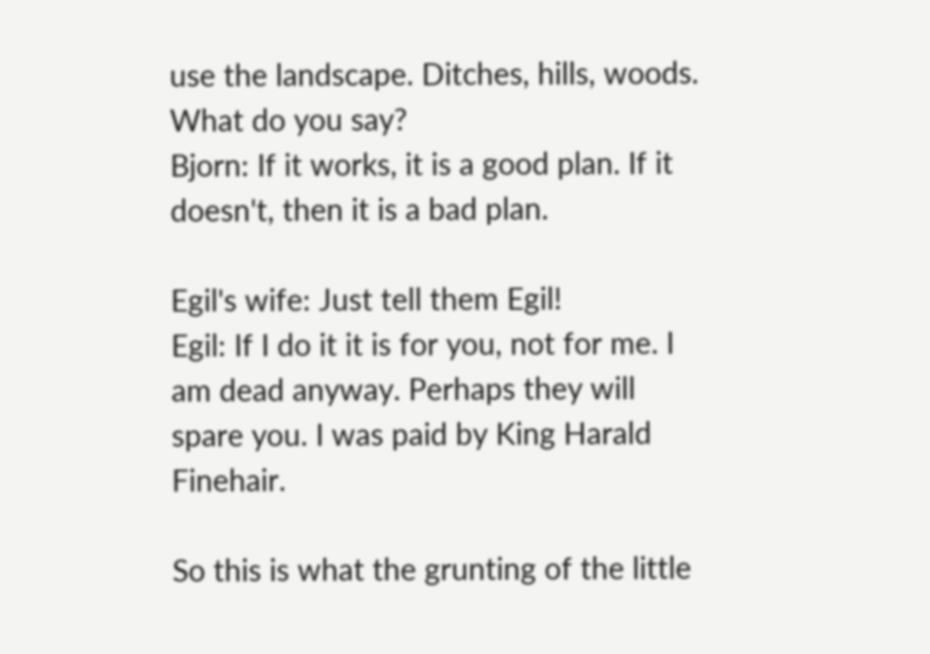use the landscape. Ditches, hills, woods. What do you say?
Bjorn: If it works, it is a good plan. If it doesn't, then it is a bad plan.

Egil's wife: Just tell them Egil!
Egil: If I do it it is for you, not for me. I am dead anyway. Perhaps they will spare you. I was paid by King Harald Finehair.

So this is what the grunting of the little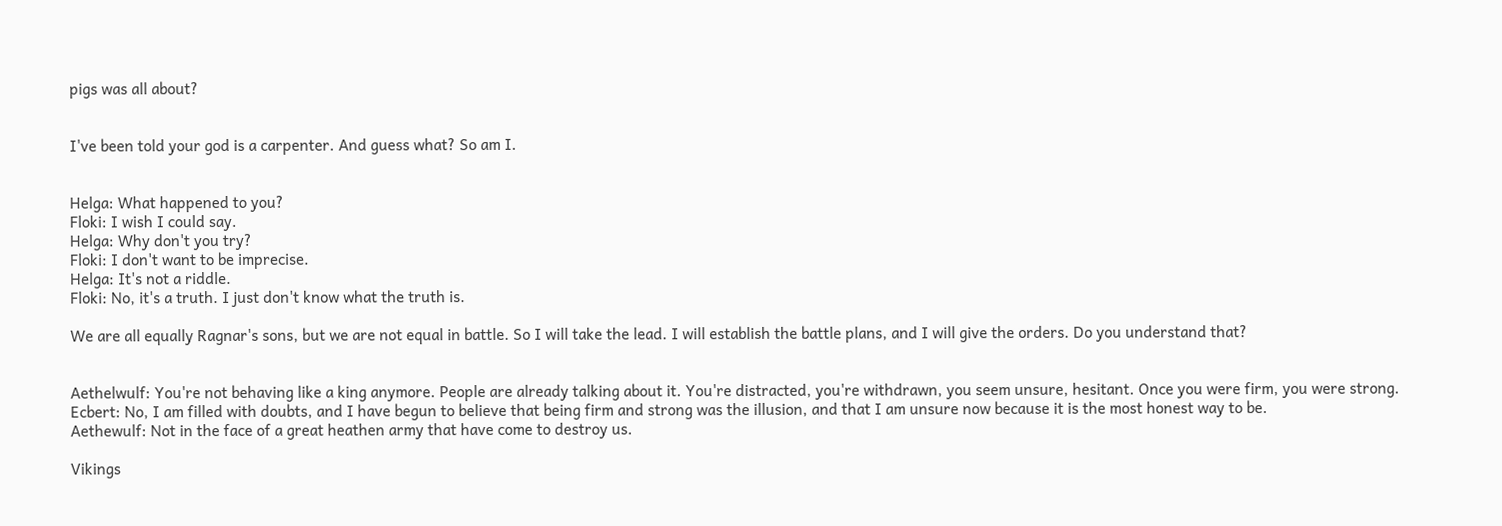pigs was all about?


I've been told your god is a carpenter. And guess what? So am I.


Helga: What happened to you?
Floki: I wish I could say.
Helga: Why don't you try?
Floki: I don't want to be imprecise.
Helga: It's not a riddle.
Floki: No, it's a truth. I just don't know what the truth is.

We are all equally Ragnar's sons, but we are not equal in battle. So I will take the lead. I will establish the battle plans, and I will give the orders. Do you understand that?


Aethelwulf: You're not behaving like a king anymore. People are already talking about it. You're distracted, you're withdrawn, you seem unsure, hesitant. Once you were firm, you were strong.
Ecbert: No, I am filled with doubts, and I have begun to believe that being firm and strong was the illusion, and that I am unsure now because it is the most honest way to be.
Aethewulf: Not in the face of a great heathen army that have come to destroy us.

Vikings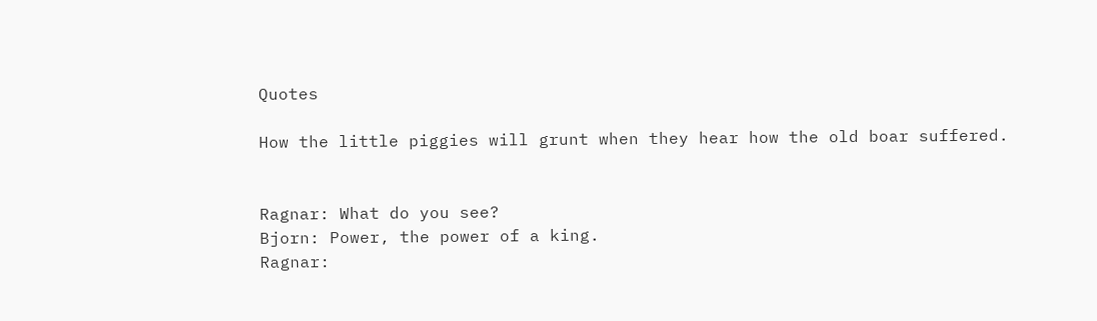Quotes

How the little piggies will grunt when they hear how the old boar suffered.


Ragnar: What do you see?
Bjorn: Power, the power of a king.
Ragnar: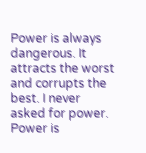Power is always dangerous. It attracts the worst and corrupts the best. I never asked for power. Power is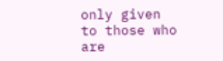only given to those who are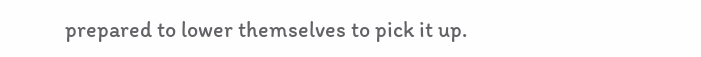prepared to lower themselves to pick it up.